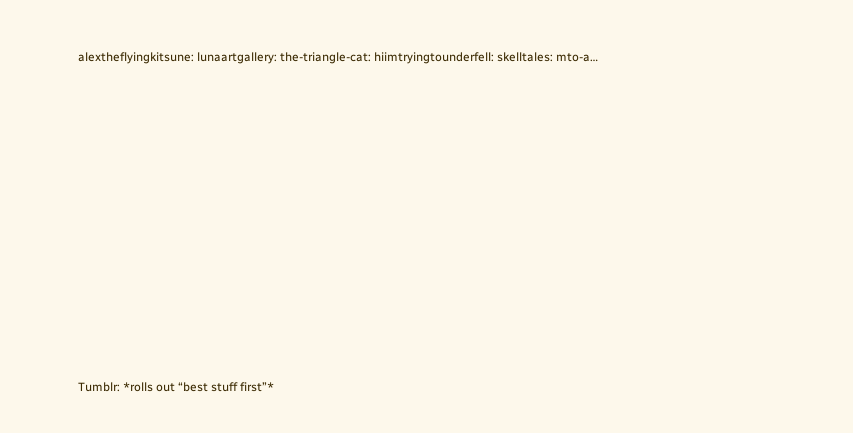alextheflyingkitsune: lunaartgallery: the-triangle-cat: hiimtryingtounderfell: skelltales: mto-a…













Tumblr: *rolls out “best stuff first”*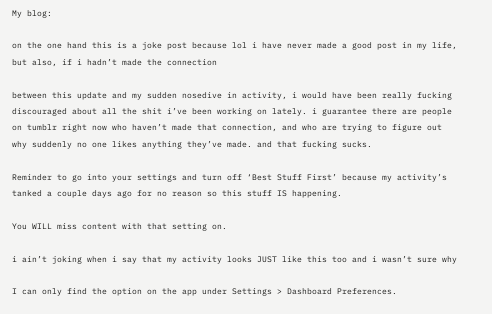My blog:

on the one hand this is a joke post because lol i have never made a good post in my life, but also, if i hadn’t made the connection

between this update and my sudden nosedive in activity, i would have been really fucking discouraged about all the shit i’ve been working on lately. i guarantee there are people on tumblr right now who haven’t made that connection, and who are trying to figure out why suddenly no one likes anything they’ve made. and that fucking sucks.

Reminder to go into your settings and turn off ‘Best Stuff First’ because my activity’s tanked a couple days ago for no reason so this stuff IS happening.

You WILL miss content with that setting on.

i ain’t joking when i say that my activity looks JUST like this too and i wasn’t sure why

I can only find the option on the app under Settings > Dashboard Preferences.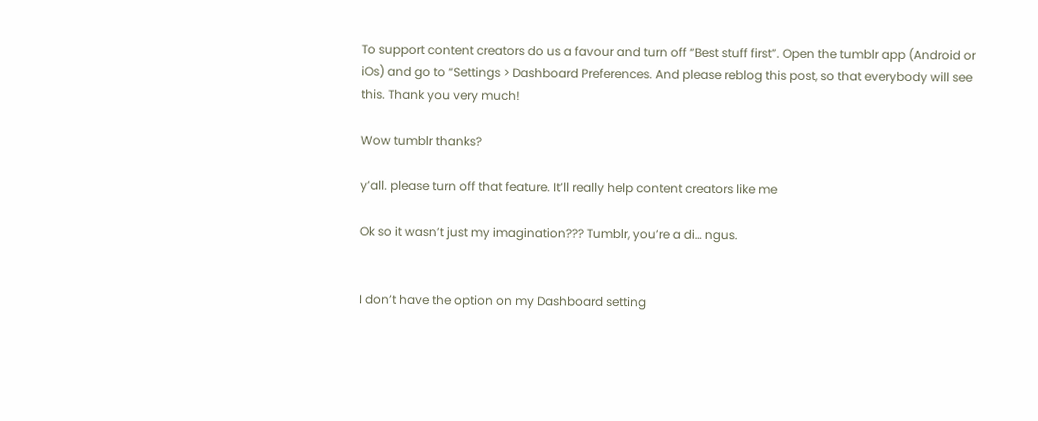To support content creators do us a favour and turn off “Best stuff first”. Open the tumblr app (Android or iOs) and go to “Settings > Dashboard Preferences. And please reblog this post, so that everybody will see this. Thank you very much!

Wow tumblr thanks?

y’all. please turn off that feature. It’ll really help content creators like me

Ok so it wasn’t just my imagination??? Tumblr, you’re a di… ngus.


I don’t have the option on my Dashboard setting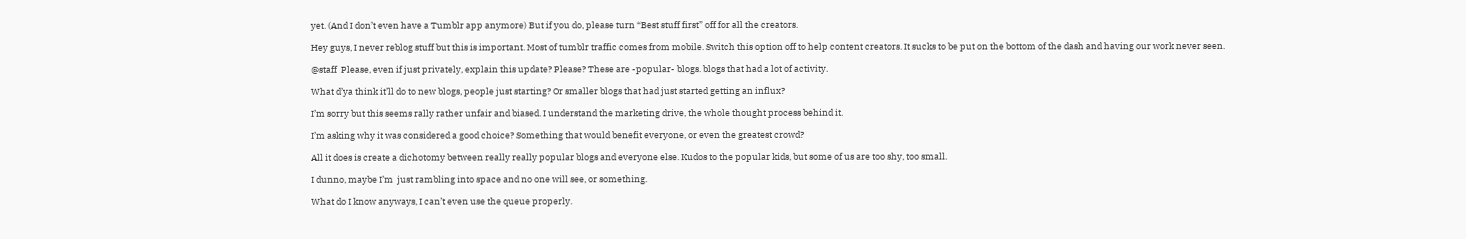yet. (And I don’t even have a Tumblr app anymore) But if you do, please turn “Best stuff first” off for all the creators.

Hey guys, I never reblog stuff but this is important. Most of tumblr traffic comes from mobile. Switch this option off to help content creators. It sucks to be put on the bottom of the dash and having our work never seen.

@staff  Please, even if just privately, explain this update? Please? These are -popular- blogs. blogs that had a lot of activity.

What d’ya think it’ll do to new blogs, people just starting? Or smaller blogs that had just started getting an influx?

I’m sorry but this seems rally rather unfair and biased. I understand the marketing drive, the whole thought process behind it.

I’m asking why it was considered a good choice? Something that would benefit everyone, or even the greatest crowd?

All it does is create a dichotomy between really really popular blogs and everyone else. Kudos to the popular kids, but some of us are too shy, too small.

I dunno, maybe I’m  just rambling into space and no one will see, or something.

What do I know anyways, I can’t even use the queue properly.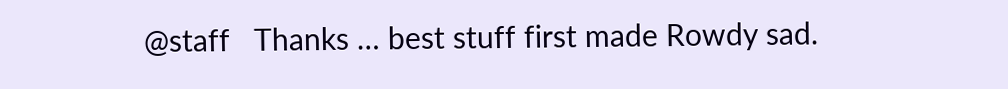@staff   Thanks … best stuff first made Rowdy sad.